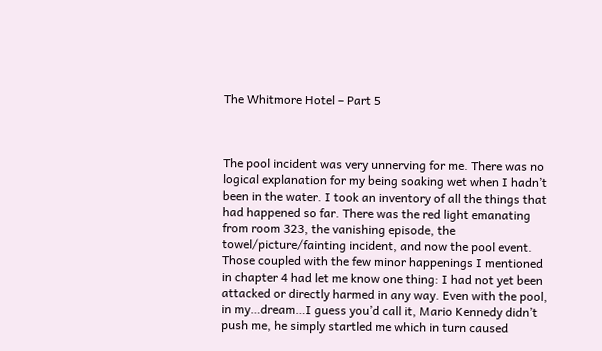The Whitmore Hotel – Part 5



The pool incident was very unnerving for me. There was no logical explanation for my being soaking wet when I hadn’t been in the water. I took an inventory of all the things that had happened so far. There was the red light emanating from room 323, the vanishing episode, the towel/picture/fainting incident, and now the pool event. Those coupled with the few minor happenings I mentioned in chapter 4 had let me know one thing: I had not yet been attacked or directly harmed in any way. Even with the pool, in my…dream…I guess you’d call it, Mario Kennedy didn’t push me, he simply startled me which in turn caused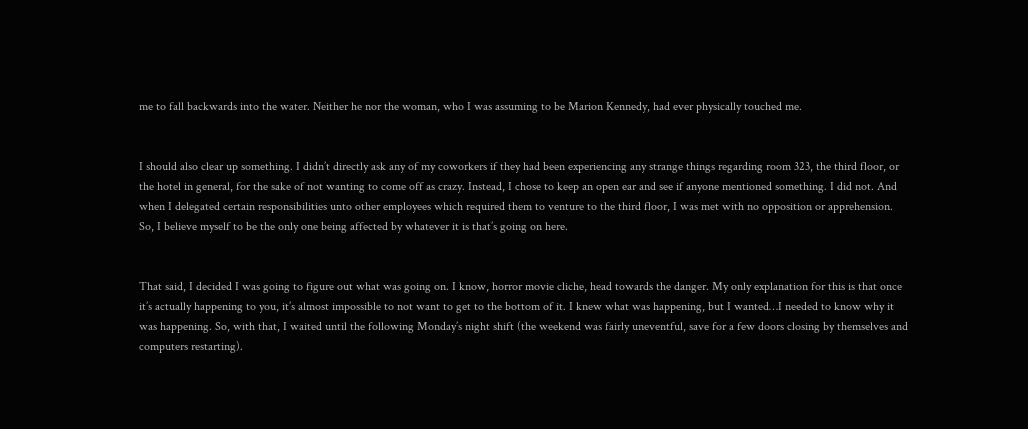me to fall backwards into the water. Neither he nor the woman, who I was assuming to be Marion Kennedy, had ever physically touched me.


I should also clear up something. I didn’t directly ask any of my coworkers if they had been experiencing any strange things regarding room 323, the third floor, or the hotel in general, for the sake of not wanting to come off as crazy. Instead, I chose to keep an open ear and see if anyone mentioned something. I did not. And when I delegated certain responsibilities unto other employees which required them to venture to the third floor, I was met with no opposition or apprehension. So, I believe myself to be the only one being affected by whatever it is that’s going on here.


That said, I decided I was going to figure out what was going on. I know, horror movie cliche, head towards the danger. My only explanation for this is that once it’s actually happening to you, it’s almost impossible to not want to get to the bottom of it. I knew what was happening, but I wanted…I needed to know why it was happening. So, with that, I waited until the following Monday’s night shift (the weekend was fairly uneventful, save for a few doors closing by themselves and computers restarting).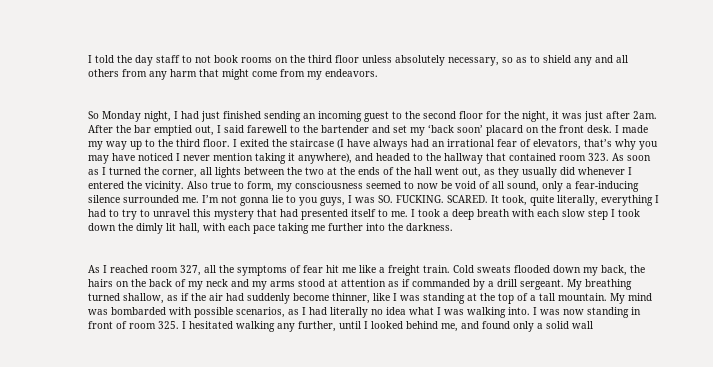I told the day staff to not book rooms on the third floor unless absolutely necessary, so as to shield any and all others from any harm that might come from my endeavors.


So Monday night, I had just finished sending an incoming guest to the second floor for the night, it was just after 2am. After the bar emptied out, I said farewell to the bartender and set my ‘back soon’ placard on the front desk. I made my way up to the third floor. I exited the staircase (I have always had an irrational fear of elevators, that’s why you may have noticed I never mention taking it anywhere), and headed to the hallway that contained room 323. As soon as I turned the corner, all lights between the two at the ends of the hall went out, as they usually did whenever I entered the vicinity. Also true to form, my consciousness seemed to now be void of all sound, only a fear-inducing silence surrounded me. I’m not gonna lie to you guys, I was SO. FUCKING. SCARED. It took, quite literally, everything I had to try to unravel this mystery that had presented itself to me. I took a deep breath with each slow step I took down the dimly lit hall, with each pace taking me further into the darkness.


As I reached room 327, all the symptoms of fear hit me like a freight train. Cold sweats flooded down my back, the hairs on the back of my neck and my arms stood at attention as if commanded by a drill sergeant. My breathing turned shallow, as if the air had suddenly become thinner, like I was standing at the top of a tall mountain. My mind was bombarded with possible scenarios, as I had literally no idea what I was walking into. I was now standing in front of room 325. I hesitated walking any further, until I looked behind me, and found only a solid wall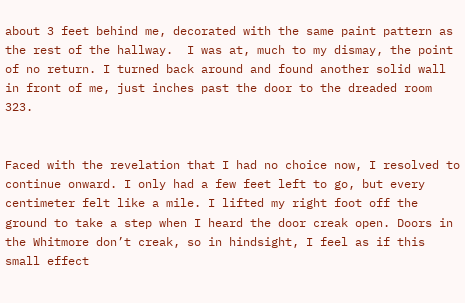about 3 feet behind me, decorated with the same paint pattern as the rest of the hallway.  I was at, much to my dismay, the point of no return. I turned back around and found another solid wall in front of me, just inches past the door to the dreaded room 323.


Faced with the revelation that I had no choice now, I resolved to continue onward. I only had a few feet left to go, but every centimeter felt like a mile. I lifted my right foot off the ground to take a step when I heard the door creak open. Doors in the Whitmore don’t creak, so in hindsight, I feel as if this small effect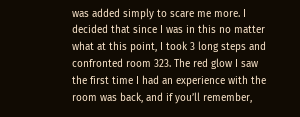was added simply to scare me more. I decided that since I was in this no matter what at this point, I took 3 long steps and confronted room 323. The red glow I saw the first time I had an experience with the room was back, and if you’ll remember,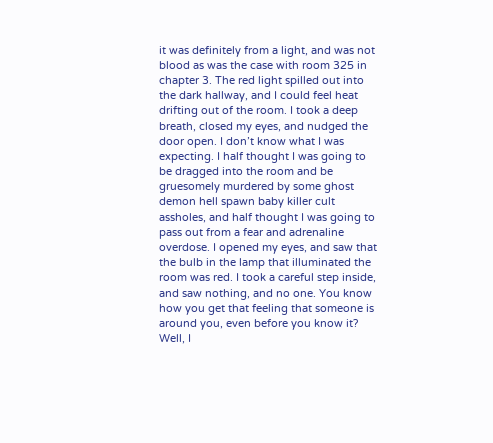it was definitely from a light, and was not blood as was the case with room 325 in chapter 3. The red light spilled out into the dark hallway, and I could feel heat drifting out of the room. I took a deep breath, closed my eyes, and nudged the door open. I don’t know what I was expecting. I half thought I was going to be dragged into the room and be gruesomely murdered by some ghost demon hell spawn baby killer cult assholes, and half thought I was going to pass out from a fear and adrenaline overdose. I opened my eyes, and saw that the bulb in the lamp that illuminated the room was red. I took a careful step inside, and saw nothing, and no one. You know how you get that feeling that someone is around you, even before you know it? Well, I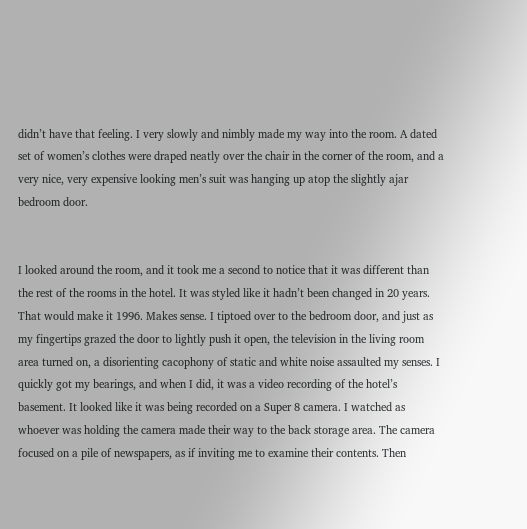didn’t have that feeling. I very slowly and nimbly made my way into the room. A dated set of women’s clothes were draped neatly over the chair in the corner of the room, and a very nice, very expensive looking men’s suit was hanging up atop the slightly ajar bedroom door.


I looked around the room, and it took me a second to notice that it was different than the rest of the rooms in the hotel. It was styled like it hadn’t been changed in 20 years. That would make it 1996. Makes sense. I tiptoed over to the bedroom door, and just as my fingertips grazed the door to lightly push it open, the television in the living room area turned on, a disorienting cacophony of static and white noise assaulted my senses. I quickly got my bearings, and when I did, it was a video recording of the hotel’s basement. It looked like it was being recorded on a Super 8 camera. I watched as whoever was holding the camera made their way to the back storage area. The camera focused on a pile of newspapers, as if inviting me to examine their contents. Then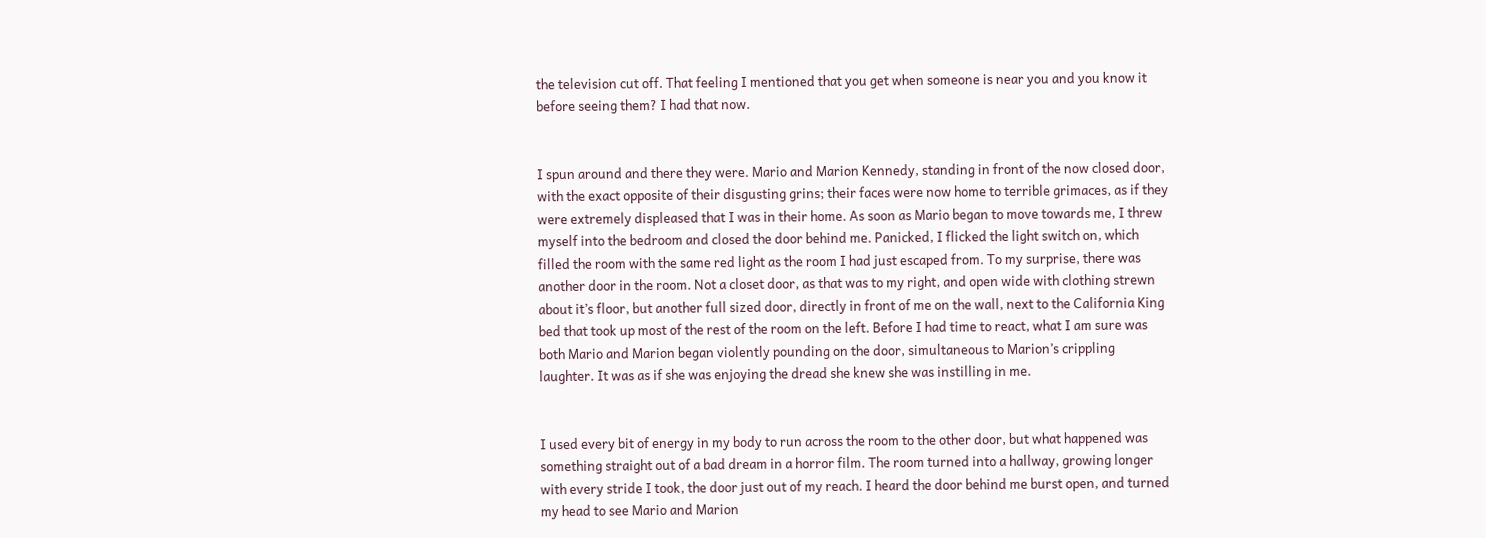the television cut off. That feeling I mentioned that you get when someone is near you and you know it before seeing them? I had that now.


I spun around and there they were. Mario and Marion Kennedy, standing in front of the now closed door, with the exact opposite of their disgusting grins; their faces were now home to terrible grimaces, as if they were extremely displeased that I was in their home. As soon as Mario began to move towards me, I threw myself into the bedroom and closed the door behind me. Panicked, I flicked the light switch on, which filled the room with the same red light as the room I had just escaped from. To my surprise, there was another door in the room. Not a closet door, as that was to my right, and open wide with clothing strewn about it’s floor, but another full sized door, directly in front of me on the wall, next to the California King bed that took up most of the rest of the room on the left. Before I had time to react, what I am sure was both Mario and Marion began violently pounding on the door, simultaneous to Marion’s crippling laughter. It was as if she was enjoying the dread she knew she was instilling in me.


I used every bit of energy in my body to run across the room to the other door, but what happened was something straight out of a bad dream in a horror film. The room turned into a hallway, growing longer with every stride I took, the door just out of my reach. I heard the door behind me burst open, and turned my head to see Mario and Marion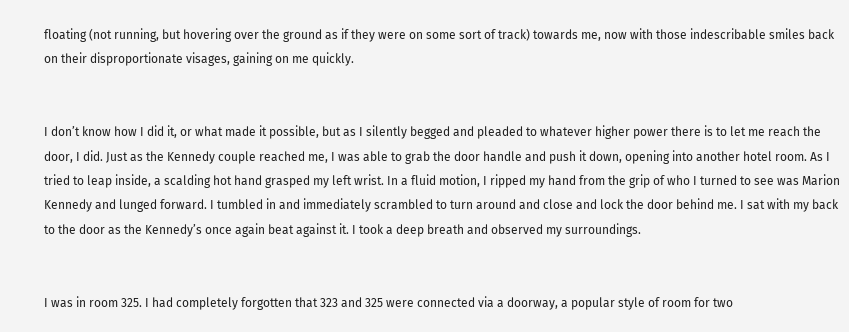floating (not running, but hovering over the ground as if they were on some sort of track) towards me, now with those indescribable smiles back on their disproportionate visages, gaining on me quickly.


I don’t know how I did it, or what made it possible, but as I silently begged and pleaded to whatever higher power there is to let me reach the door, I did. Just as the Kennedy couple reached me, I was able to grab the door handle and push it down, opening into another hotel room. As I tried to leap inside, a scalding hot hand grasped my left wrist. In a fluid motion, I ripped my hand from the grip of who I turned to see was Marion Kennedy and lunged forward. I tumbled in and immediately scrambled to turn around and close and lock the door behind me. I sat with my back to the door as the Kennedy’s once again beat against it. I took a deep breath and observed my surroundings.


I was in room 325. I had completely forgotten that 323 and 325 were connected via a doorway, a popular style of room for two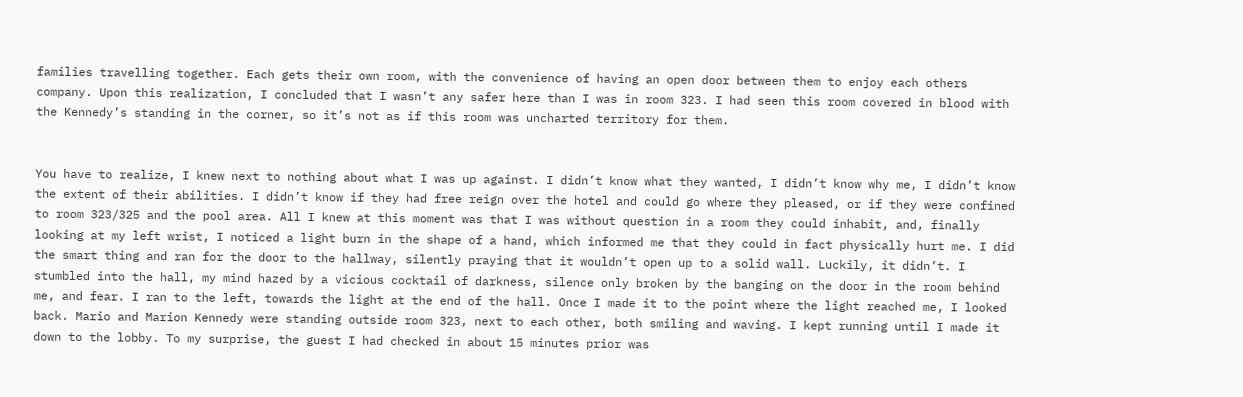families travelling together. Each gets their own room, with the convenience of having an open door between them to enjoy each others company. Upon this realization, I concluded that I wasn’t any safer here than I was in room 323. I had seen this room covered in blood with the Kennedy’s standing in the corner, so it’s not as if this room was uncharted territory for them.


You have to realize, I knew next to nothing about what I was up against. I didn’t know what they wanted, I didn’t know why me, I didn’t know the extent of their abilities. I didn’t know if they had free reign over the hotel and could go where they pleased, or if they were confined to room 323/325 and the pool area. All I knew at this moment was that I was without question in a room they could inhabit, and, finally looking at my left wrist, I noticed a light burn in the shape of a hand, which informed me that they could in fact physically hurt me. I did the smart thing and ran for the door to the hallway, silently praying that it wouldn’t open up to a solid wall. Luckily, it didn’t. I stumbled into the hall, my mind hazed by a vicious cocktail of darkness, silence only broken by the banging on the door in the room behind me, and fear. I ran to the left, towards the light at the end of the hall. Once I made it to the point where the light reached me, I looked back. Mario and Marion Kennedy were standing outside room 323, next to each other, both smiling and waving. I kept running until I made it down to the lobby. To my surprise, the guest I had checked in about 15 minutes prior was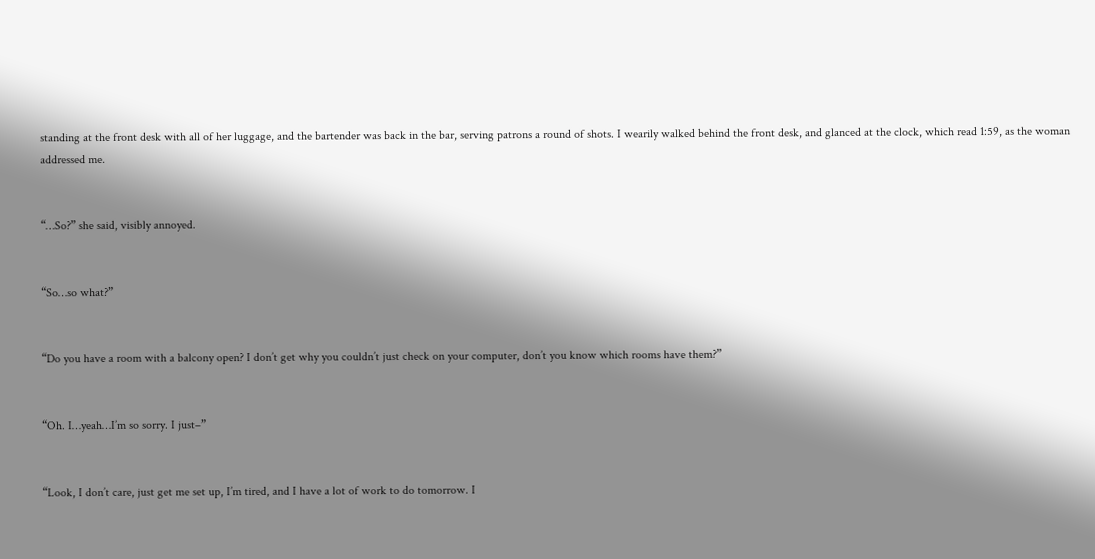standing at the front desk with all of her luggage, and the bartender was back in the bar, serving patrons a round of shots. I wearily walked behind the front desk, and glanced at the clock, which read 1:59, as the woman addressed me.


“…So?” she said, visibly annoyed.


“So…so what?”


“Do you have a room with a balcony open? I don’t get why you couldn’t just check on your computer, don’t you know which rooms have them?”


“Oh. I…yeah…I’m so sorry. I just–”


“Look, I don’t care, just get me set up, I’m tired, and I have a lot of work to do tomorrow. I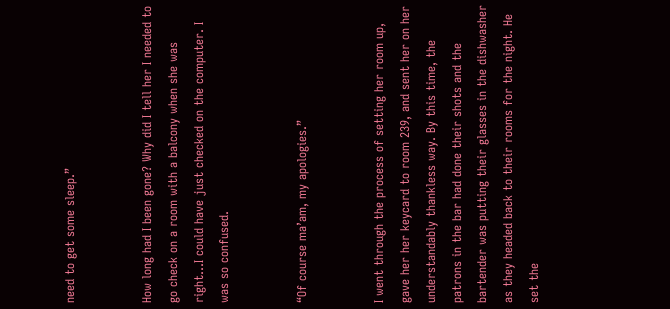need to get some sleep.”


How long had I been gone? Why did I tell her I needed to go check on a room with a balcony when she was right…I could have just checked on the computer. I was so confused.


“Of course ma’am, my apologies.”


I went through the process of setting her room up, gave her her keycard to room 239, and sent her on her understandably thankless way. By this time, the patrons in the bar had done their shots and the bartender was putting their glasses in the dishwasher as they headed back to their rooms for the night. He set the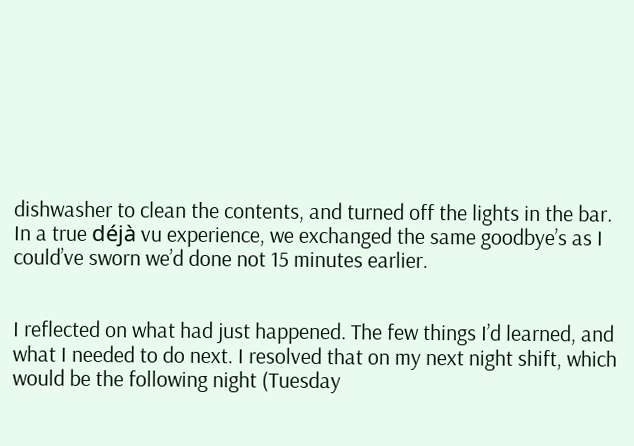dishwasher to clean the contents, and turned off the lights in the bar. In a true déjà vu experience, we exchanged the same goodbye’s as I could’ve sworn we’d done not 15 minutes earlier.


I reflected on what had just happened. The few things I’d learned, and what I needed to do next. I resolved that on my next night shift, which would be the following night (Tuesday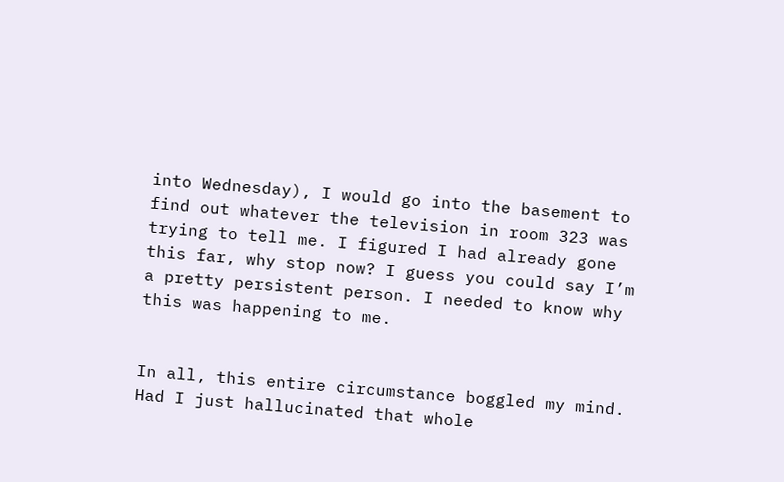into Wednesday), I would go into the basement to find out whatever the television in room 323 was trying to tell me. I figured I had already gone this far, why stop now? I guess you could say I’m a pretty persistent person. I needed to know why this was happening to me.


In all, this entire circumstance boggled my mind. Had I just hallucinated that whole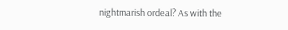nightmarish ordeal? As with the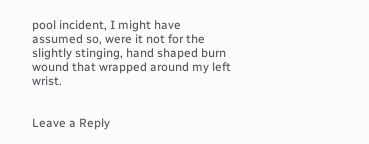pool incident, I might have assumed so, were it not for the slightly stinging, hand shaped burn wound that wrapped around my left wrist.


Leave a Reply